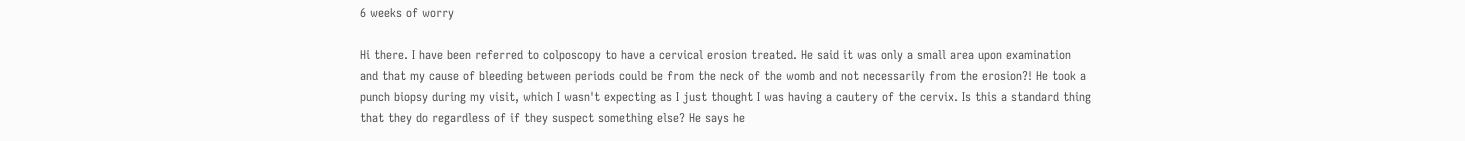6 weeks of worry

Hi there. I have been referred to colposcopy to have a cervical erosion treated. He said it was only a small area upon examination and that my cause of bleeding between periods could be from the neck of the womb and not necessarily from the erosion?! He took a punch biopsy during my visit, which I wasn't expecting as I just thought I was having a cautery of the cervix. Is this a standard thing that they do regardless of if they suspect something else? He says he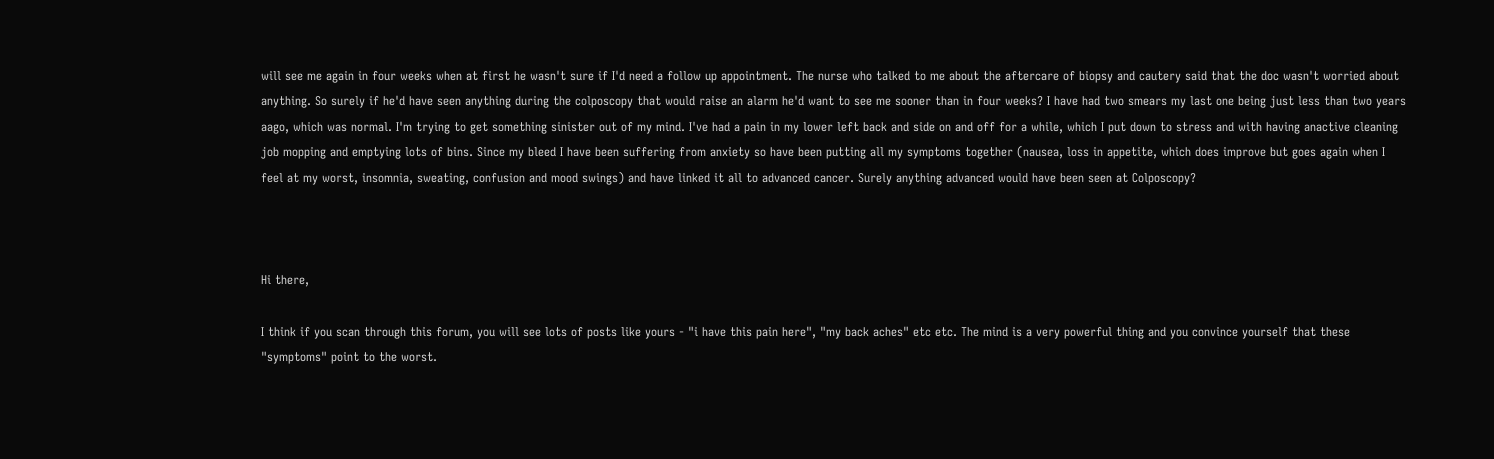will see me again in four weeks when at first he wasn't sure if I'd need a follow up appointment. The nurse who talked to me about the aftercare of biopsy and cautery said that the doc wasn't worried about anything. So surely if he'd have seen anything during the colposcopy that would raise an alarm he'd want to see me sooner than in four weeks? I have had two smears my last one being just less than two years aago, which was normal. I'm trying to get something sinister out of my mind. I've had a pain in my lower left back and side on and off for a while, which I put down to stress and with having anactive cleaning job mopping and emptying lots of bins. Since my bleed I have been suffering from anxiety so have been putting all my symptoms together (nausea, loss in appetite, which does improve but goes again when I feel at my worst, insomnia, sweating, confusion and mood swings) and have linked it all to advanced cancer. Surely anything advanced would have been seen at Colposcopy?



Hi there,

I think if you scan through this forum, you will see lots of posts like yours - "i have this pain here", "my back aches" etc etc. The mind is a very powerful thing and you convince yourself that these "symptoms" point to the worst.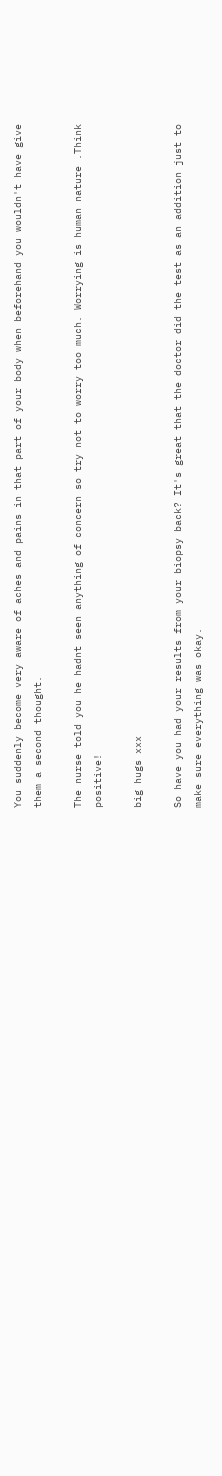You suddenly become very aware of aches and pains in that part of your body when beforehand you wouldn't have give them a second thought.

The nurse told you he hadnt seen anything of concern so try not to worry too much. Worrying is human nature .Think positive!

big hugs xxx

So have you had your results from your biopsy back? It's great that the doctor did the test as an addition just to make sure everything was okay.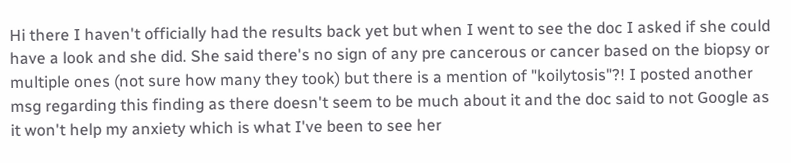Hi there I haven't officially had the results back yet but when I went to see the doc I asked if she could have a look and she did. She said there's no sign of any pre cancerous or cancer based on the biopsy or multiple ones (not sure how many they took) but there is a mention of "koilytosis"?! I posted another msg regarding this finding as there doesn't seem to be much about it and the doc said to not Google as it won't help my anxiety which is what I've been to see her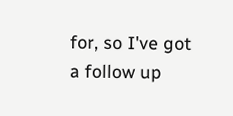for, so I've got a follow up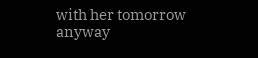with her tomorrow anyway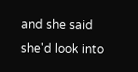and she said she'd look into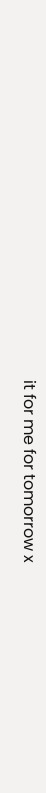it for me for tomorrow x